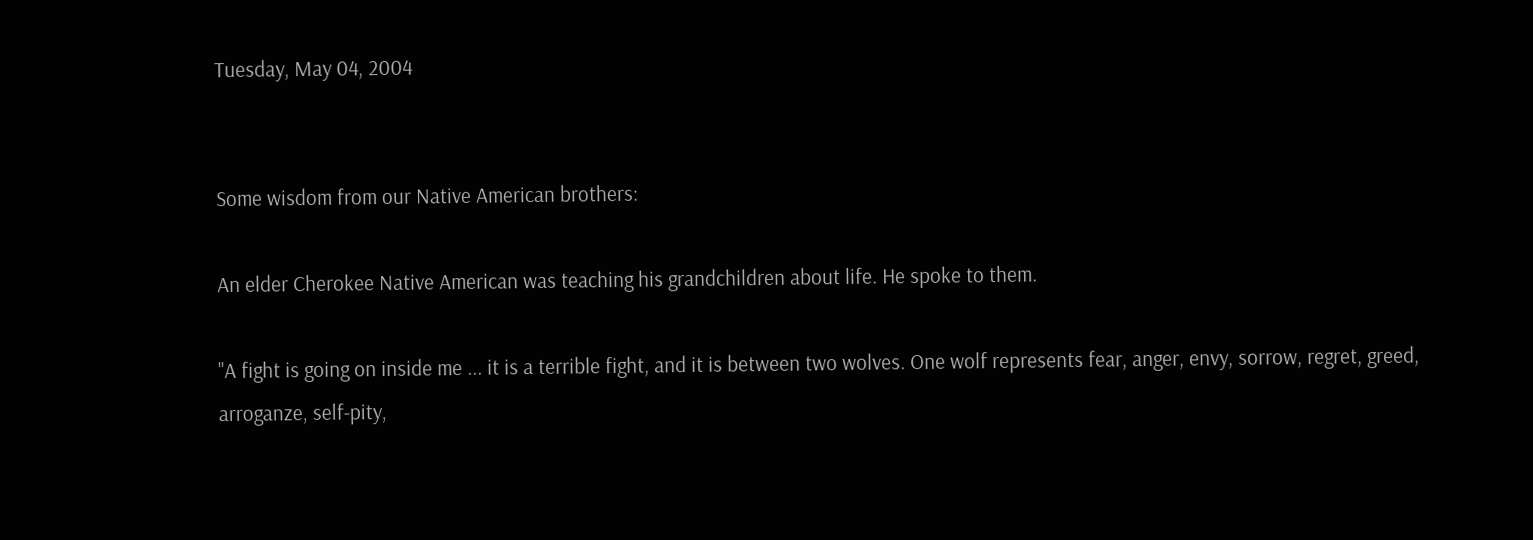Tuesday, May 04, 2004


Some wisdom from our Native American brothers:

An elder Cherokee Native American was teaching his grandchildren about life. He spoke to them.

"A fight is going on inside me ... it is a terrible fight, and it is between two wolves. One wolf represents fear, anger, envy, sorrow, regret, greed, arroganze, self-pity,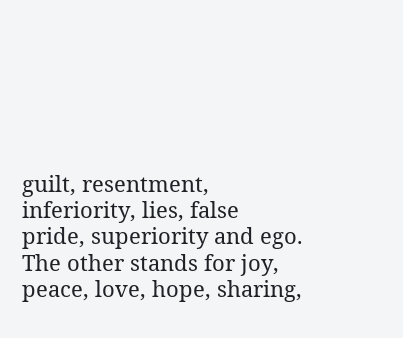guilt, resentment, inferiority, lies, false pride, superiority and ego. The other stands for joy, peace, love, hope, sharing,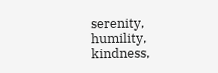serenity, humility, kindness,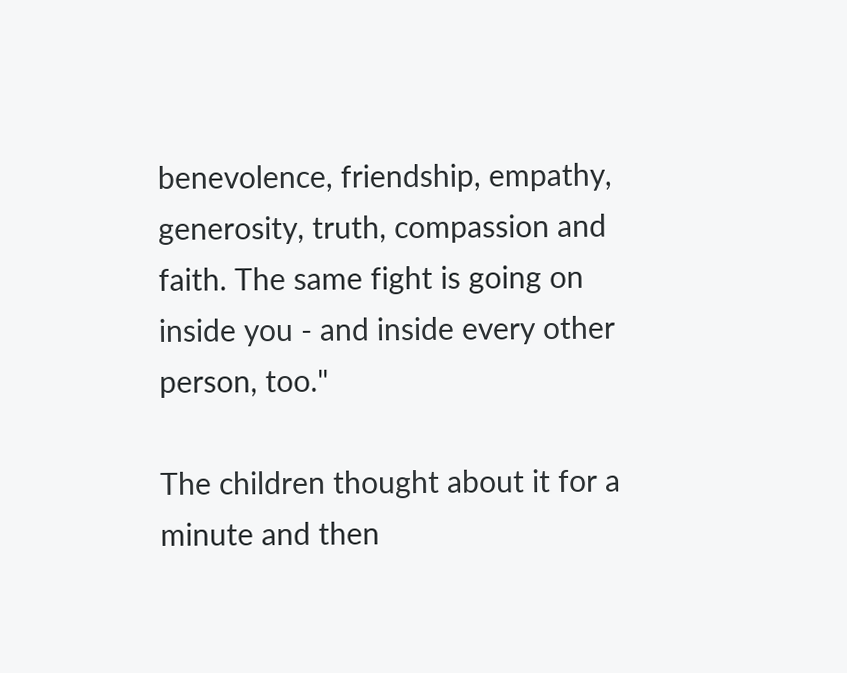benevolence, friendship, empathy, generosity, truth, compassion and faith. The same fight is going on inside you - and inside every other person, too."

The children thought about it for a minute and then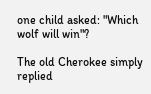one child asked: "Which wolf will win"?

The old Cherokee simply replied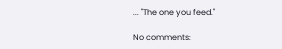... "The one you feed."

No comments: